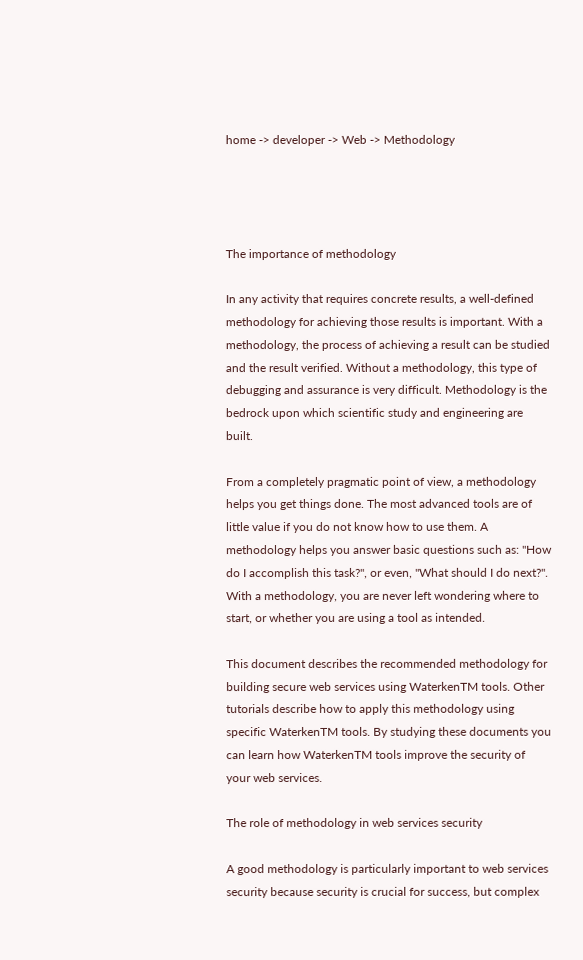home -> developer -> Web -> Methodology




The importance of methodology

In any activity that requires concrete results, a well-defined methodology for achieving those results is important. With a methodology, the process of achieving a result can be studied and the result verified. Without a methodology, this type of debugging and assurance is very difficult. Methodology is the bedrock upon which scientific study and engineering are built.

From a completely pragmatic point of view, a methodology helps you get things done. The most advanced tools are of little value if you do not know how to use them. A methodology helps you answer basic questions such as: "How do I accomplish this task?", or even, "What should I do next?". With a methodology, you are never left wondering where to start, or whether you are using a tool as intended.

This document describes the recommended methodology for building secure web services using WaterkenTM tools. Other tutorials describe how to apply this methodology using specific WaterkenTM tools. By studying these documents you can learn how WaterkenTM tools improve the security of your web services.

The role of methodology in web services security

A good methodology is particularly important to web services security because security is crucial for success, but complex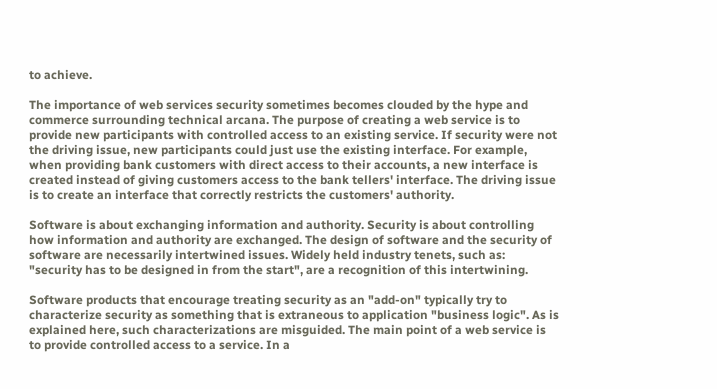to achieve.

The importance of web services security sometimes becomes clouded by the hype and commerce surrounding technical arcana. The purpose of creating a web service is to provide new participants with controlled access to an existing service. If security were not the driving issue, new participants could just use the existing interface. For example, when providing bank customers with direct access to their accounts, a new interface is created instead of giving customers access to the bank tellers' interface. The driving issue is to create an interface that correctly restricts the customers' authority.

Software is about exchanging information and authority. Security is about controlling how information and authority are exchanged. The design of software and the security of software are necessarily intertwined issues. Widely held industry tenets, such as: "security has to be designed in from the start", are a recognition of this intertwining.

Software products that encourage treating security as an "add-on" typically try to characterize security as something that is extraneous to application "business logic". As is explained here, such characterizations are misguided. The main point of a web service is to provide controlled access to a service. In a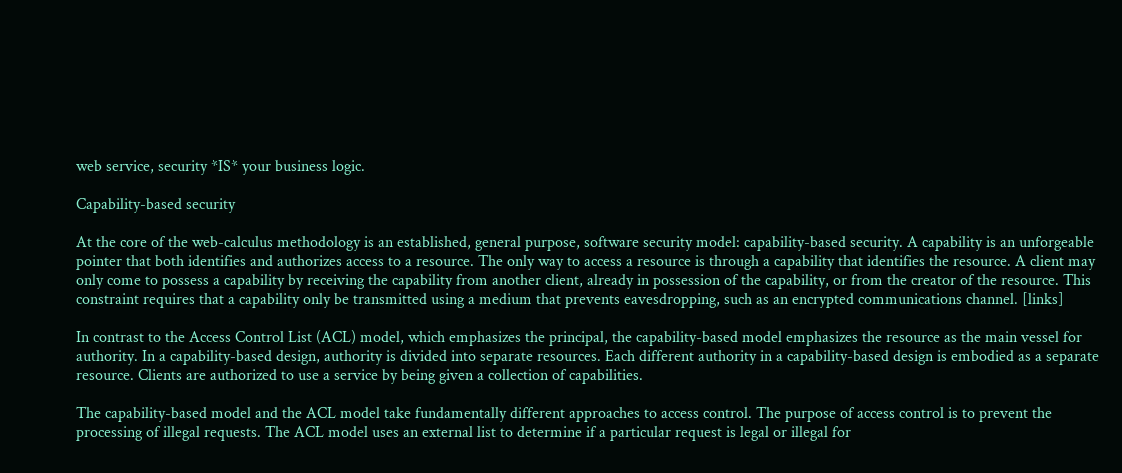web service, security *IS* your business logic.

Capability-based security

At the core of the web-calculus methodology is an established, general purpose, software security model: capability-based security. A capability is an unforgeable pointer that both identifies and authorizes access to a resource. The only way to access a resource is through a capability that identifies the resource. A client may only come to possess a capability by receiving the capability from another client, already in possession of the capability, or from the creator of the resource. This constraint requires that a capability only be transmitted using a medium that prevents eavesdropping, such as an encrypted communications channel. [links]

In contrast to the Access Control List (ACL) model, which emphasizes the principal, the capability-based model emphasizes the resource as the main vessel for authority. In a capability-based design, authority is divided into separate resources. Each different authority in a capability-based design is embodied as a separate resource. Clients are authorized to use a service by being given a collection of capabilities.

The capability-based model and the ACL model take fundamentally different approaches to access control. The purpose of access control is to prevent the processing of illegal requests. The ACL model uses an external list to determine if a particular request is legal or illegal for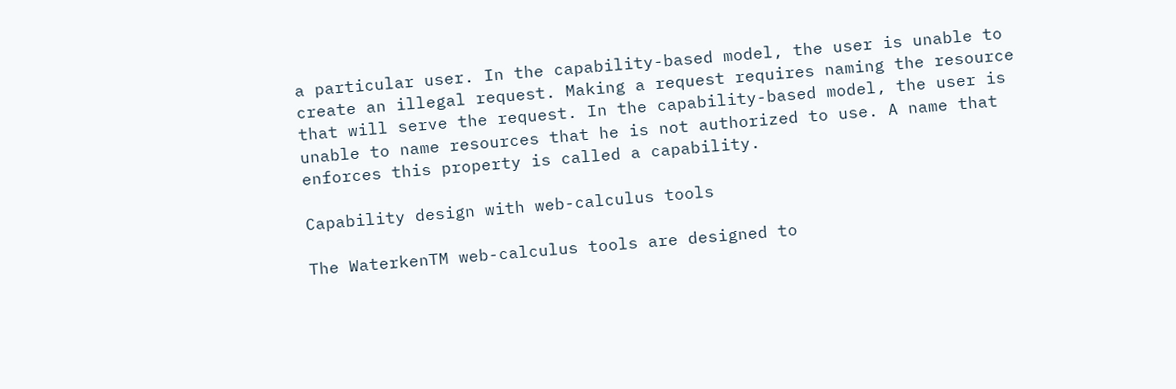a particular user. In the capability-based model, the user is unable to create an illegal request. Making a request requires naming the resource that will serve the request. In the capability-based model, the user is unable to name resources that he is not authorized to use. A name that enforces this property is called a capability.

Capability design with web-calculus tools

The WaterkenTM web-calculus tools are designed to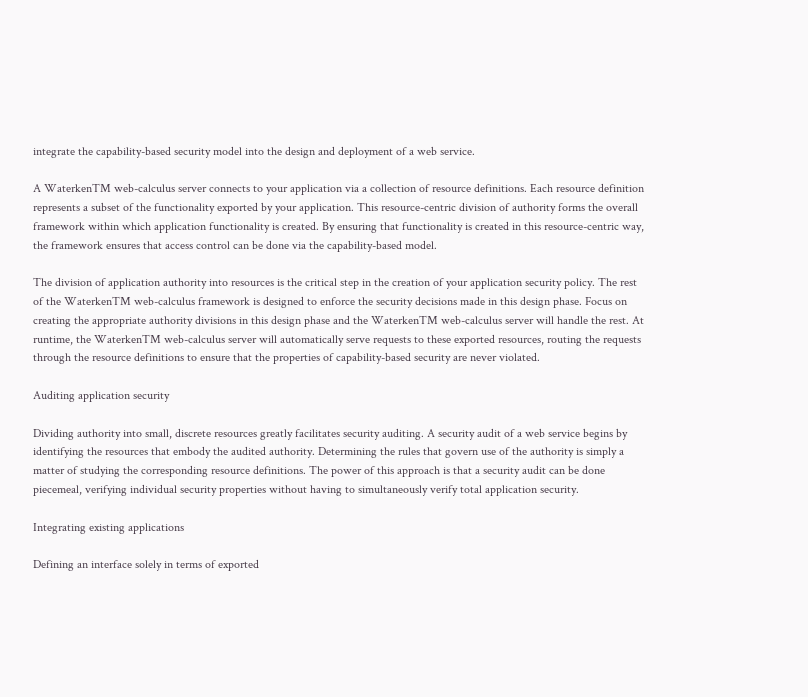integrate the capability-based security model into the design and deployment of a web service.

A WaterkenTM web-calculus server connects to your application via a collection of resource definitions. Each resource definition represents a subset of the functionality exported by your application. This resource-centric division of authority forms the overall framework within which application functionality is created. By ensuring that functionality is created in this resource-centric way, the framework ensures that access control can be done via the capability-based model.

The division of application authority into resources is the critical step in the creation of your application security policy. The rest of the WaterkenTM web-calculus framework is designed to enforce the security decisions made in this design phase. Focus on creating the appropriate authority divisions in this design phase and the WaterkenTM web-calculus server will handle the rest. At runtime, the WaterkenTM web-calculus server will automatically serve requests to these exported resources, routing the requests through the resource definitions to ensure that the properties of capability-based security are never violated.

Auditing application security

Dividing authority into small, discrete resources greatly facilitates security auditing. A security audit of a web service begins by identifying the resources that embody the audited authority. Determining the rules that govern use of the authority is simply a matter of studying the corresponding resource definitions. The power of this approach is that a security audit can be done piecemeal, verifying individual security properties without having to simultaneously verify total application security.

Integrating existing applications

Defining an interface solely in terms of exported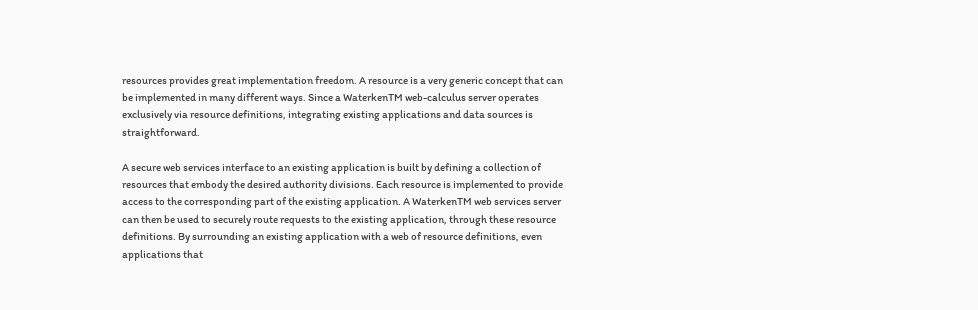resources provides great implementation freedom. A resource is a very generic concept that can be implemented in many different ways. Since a WaterkenTM web-calculus server operates exclusively via resource definitions, integrating existing applications and data sources is straightforward.

A secure web services interface to an existing application is built by defining a collection of resources that embody the desired authority divisions. Each resource is implemented to provide access to the corresponding part of the existing application. A WaterkenTM web services server can then be used to securely route requests to the existing application, through these resource definitions. By surrounding an existing application with a web of resource definitions, even applications that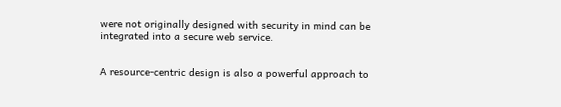were not originally designed with security in mind can be integrated into a secure web service.


A resource-centric design is also a powerful approach to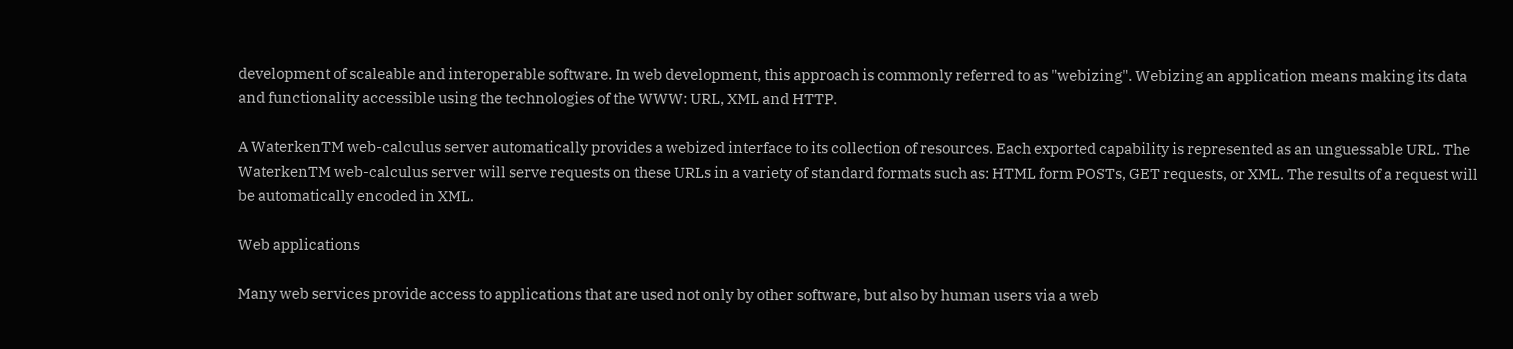development of scaleable and interoperable software. In web development, this approach is commonly referred to as "webizing". Webizing an application means making its data and functionality accessible using the technologies of the WWW: URL, XML and HTTP.

A WaterkenTM web-calculus server automatically provides a webized interface to its collection of resources. Each exported capability is represented as an unguessable URL. The WaterkenTM web-calculus server will serve requests on these URLs in a variety of standard formats such as: HTML form POSTs, GET requests, or XML. The results of a request will be automatically encoded in XML.

Web applications

Many web services provide access to applications that are used not only by other software, but also by human users via a web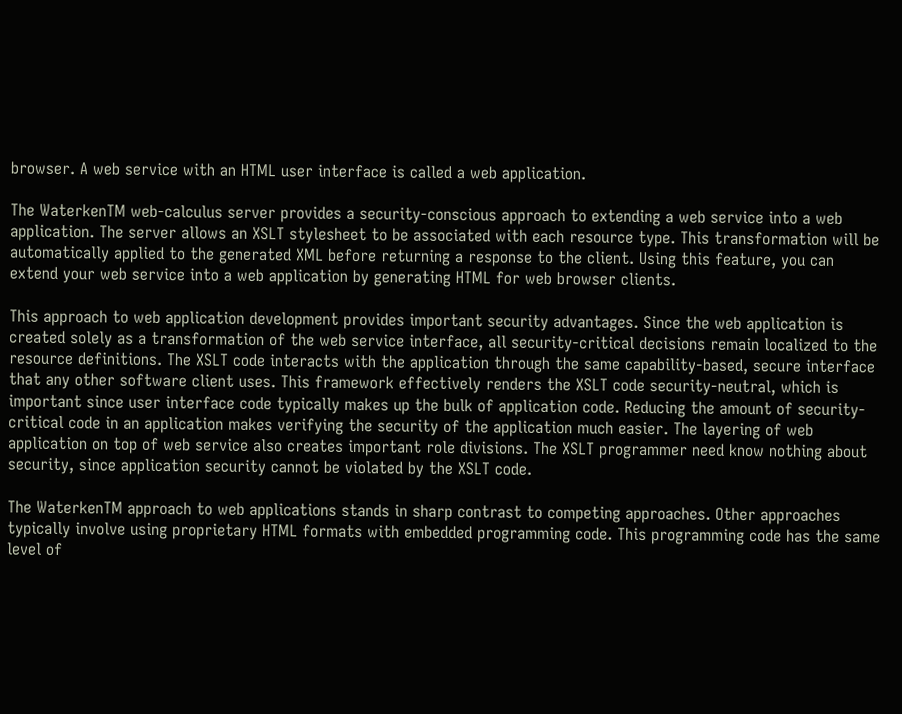browser. A web service with an HTML user interface is called a web application.

The WaterkenTM web-calculus server provides a security-conscious approach to extending a web service into a web application. The server allows an XSLT stylesheet to be associated with each resource type. This transformation will be automatically applied to the generated XML before returning a response to the client. Using this feature, you can extend your web service into a web application by generating HTML for web browser clients.

This approach to web application development provides important security advantages. Since the web application is created solely as a transformation of the web service interface, all security-critical decisions remain localized to the resource definitions. The XSLT code interacts with the application through the same capability-based, secure interface that any other software client uses. This framework effectively renders the XSLT code security-neutral, which is important since user interface code typically makes up the bulk of application code. Reducing the amount of security-critical code in an application makes verifying the security of the application much easier. The layering of web application on top of web service also creates important role divisions. The XSLT programmer need know nothing about security, since application security cannot be violated by the XSLT code.

The WaterkenTM approach to web applications stands in sharp contrast to competing approaches. Other approaches typically involve using proprietary HTML formats with embedded programming code. This programming code has the same level of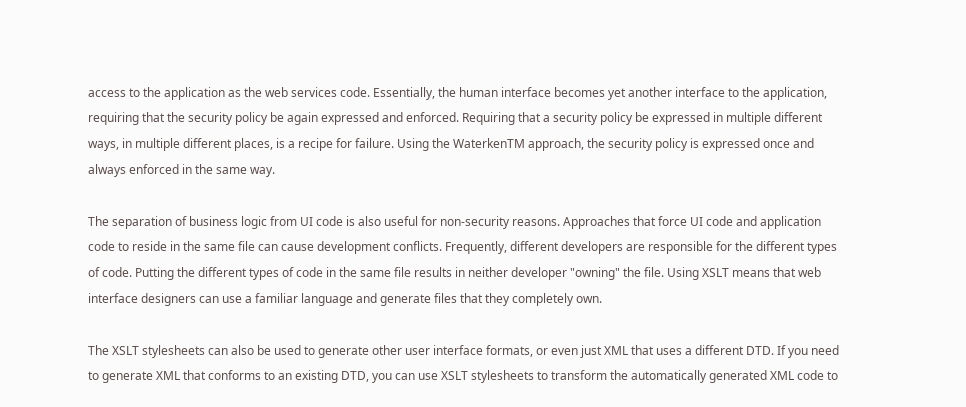access to the application as the web services code. Essentially, the human interface becomes yet another interface to the application, requiring that the security policy be again expressed and enforced. Requiring that a security policy be expressed in multiple different ways, in multiple different places, is a recipe for failure. Using the WaterkenTM approach, the security policy is expressed once and always enforced in the same way.

The separation of business logic from UI code is also useful for non-security reasons. Approaches that force UI code and application code to reside in the same file can cause development conflicts. Frequently, different developers are responsible for the different types of code. Putting the different types of code in the same file results in neither developer "owning" the file. Using XSLT means that web interface designers can use a familiar language and generate files that they completely own.

The XSLT stylesheets can also be used to generate other user interface formats, or even just XML that uses a different DTD. If you need to generate XML that conforms to an existing DTD, you can use XSLT stylesheets to transform the automatically generated XML code to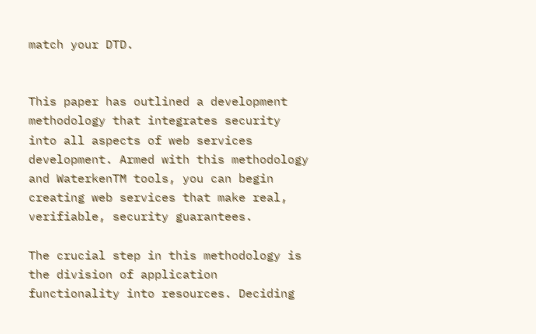match your DTD.


This paper has outlined a development methodology that integrates security into all aspects of web services development. Armed with this methodology and WaterkenTM tools, you can begin creating web services that make real, verifiable, security guarantees.

The crucial step in this methodology is the division of application functionality into resources. Deciding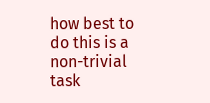how best to do this is a non-trivial task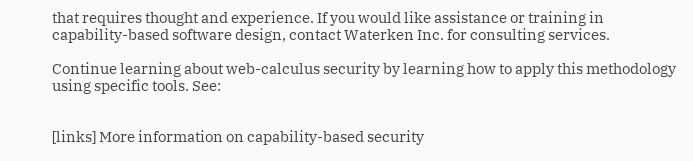that requires thought and experience. If you would like assistance or training in capability-based software design, contact Waterken Inc. for consulting services.

Continue learning about web-calculus security by learning how to apply this methodology using specific tools. See:


[links] More information on capability-based security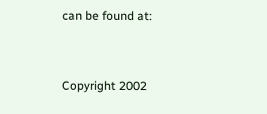can be found at:


Copyright 2002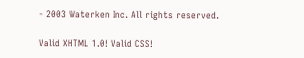- 2003 Waterken Inc. All rights reserved.

Valid XHTML 1.0! Valid CSS!